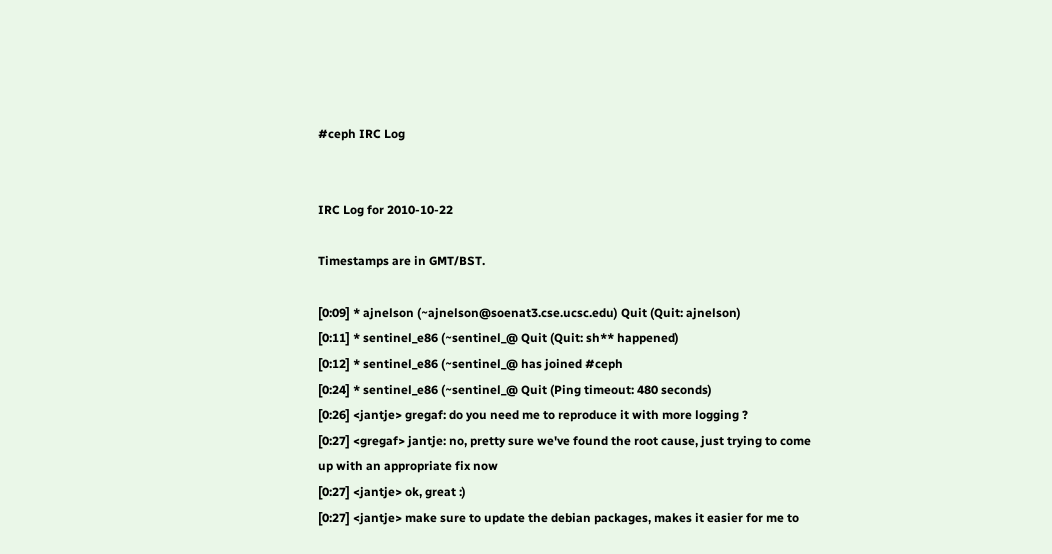#ceph IRC Log


IRC Log for 2010-10-22

Timestamps are in GMT/BST.

[0:09] * ajnelson (~ajnelson@soenat3.cse.ucsc.edu) Quit (Quit: ajnelson)
[0:11] * sentinel_e86 (~sentinel_@ Quit (Quit: sh** happened)
[0:12] * sentinel_e86 (~sentinel_@ has joined #ceph
[0:24] * sentinel_e86 (~sentinel_@ Quit (Ping timeout: 480 seconds)
[0:26] <jantje> gregaf: do you need me to reproduce it with more logging ?
[0:27] <gregaf> jantje: no, pretty sure we've found the root cause, just trying to come up with an appropriate fix now
[0:27] <jantje> ok, great :)
[0:27] <jantje> make sure to update the debian packages, makes it easier for me to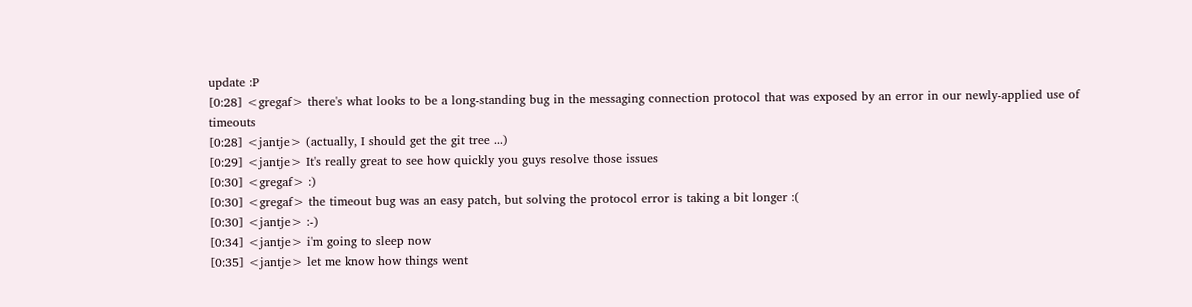update :P
[0:28] <gregaf> there's what looks to be a long-standing bug in the messaging connection protocol that was exposed by an error in our newly-applied use of timeouts
[0:28] <jantje> (actually, I should get the git tree ...)
[0:29] <jantje> It's really great to see how quickly you guys resolve those issues
[0:30] <gregaf> :)
[0:30] <gregaf> the timeout bug was an easy patch, but solving the protocol error is taking a bit longer :(
[0:30] <jantje> :-)
[0:34] <jantje> i'm going to sleep now
[0:35] <jantje> let me know how things went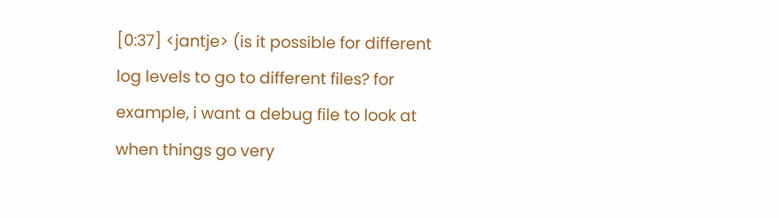[0:37] <jantje> (is it possible for different log levels to go to different files? for example, i want a debug file to look at when things go very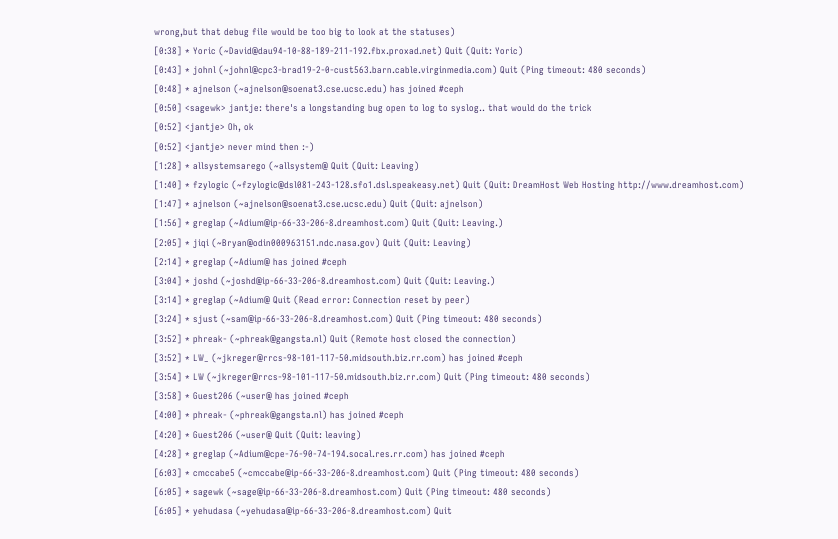wrong,but that debug file would be too big to look at the statuses)
[0:38] * Yoric (~David@dau94-10-88-189-211-192.fbx.proxad.net) Quit (Quit: Yoric)
[0:43] * johnl (~johnl@cpc3-brad19-2-0-cust563.barn.cable.virginmedia.com) Quit (Ping timeout: 480 seconds)
[0:48] * ajnelson (~ajnelson@soenat3.cse.ucsc.edu) has joined #ceph
[0:50] <sagewk> jantje: there's a longstanding bug open to log to syslog.. that would do the trick
[0:52] <jantje> Oh, ok
[0:52] <jantje> never mind then :-)
[1:28] * allsystemsarego (~allsystem@ Quit (Quit: Leaving)
[1:40] * fzylogic (~fzylogic@dsl081-243-128.sfo1.dsl.speakeasy.net) Quit (Quit: DreamHost Web Hosting http://www.dreamhost.com)
[1:47] * ajnelson (~ajnelson@soenat3.cse.ucsc.edu) Quit (Quit: ajnelson)
[1:56] * greglap (~Adium@ip-66-33-206-8.dreamhost.com) Quit (Quit: Leaving.)
[2:05] * jiqi (~Bryan@odin000963151.ndc.nasa.gov) Quit (Quit: Leaving)
[2:14] * greglap (~Adium@ has joined #ceph
[3:04] * joshd (~joshd@ip-66-33-206-8.dreamhost.com) Quit (Quit: Leaving.)
[3:14] * greglap (~Adium@ Quit (Read error: Connection reset by peer)
[3:24] * sjust (~sam@ip-66-33-206-8.dreamhost.com) Quit (Ping timeout: 480 seconds)
[3:52] * phreak- (~phreak@gangsta.nl) Quit (Remote host closed the connection)
[3:52] * LW_ (~jkreger@rrcs-98-101-117-50.midsouth.biz.rr.com) has joined #ceph
[3:54] * LW (~jkreger@rrcs-98-101-117-50.midsouth.biz.rr.com) Quit (Ping timeout: 480 seconds)
[3:58] * Guest206 (~user@ has joined #ceph
[4:00] * phreak- (~phreak@gangsta.nl) has joined #ceph
[4:20] * Guest206 (~user@ Quit (Quit: leaving)
[4:28] * greglap (~Adium@cpe-76-90-74-194.socal.res.rr.com) has joined #ceph
[6:03] * cmccabe5 (~cmccabe@ip-66-33-206-8.dreamhost.com) Quit (Ping timeout: 480 seconds)
[6:05] * sagewk (~sage@ip-66-33-206-8.dreamhost.com) Quit (Ping timeout: 480 seconds)
[6:05] * yehudasa (~yehudasa@ip-66-33-206-8.dreamhost.com) Quit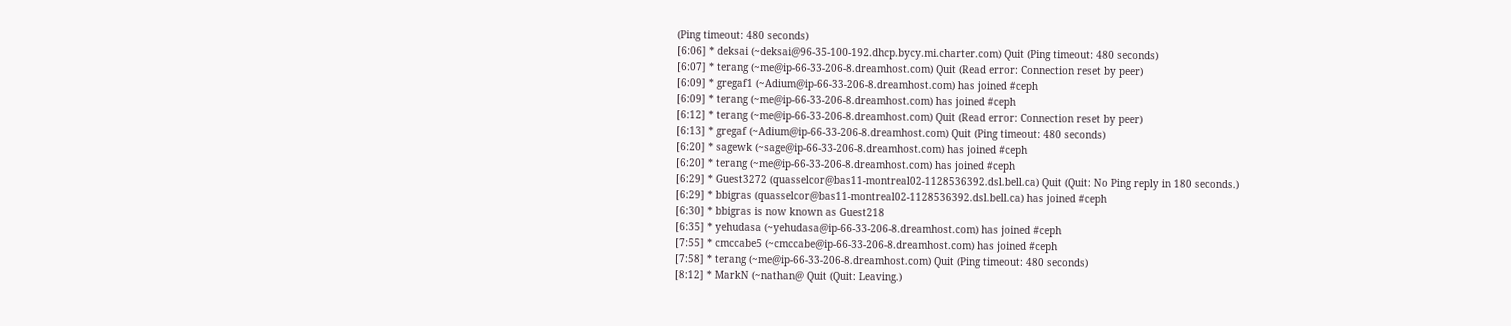(Ping timeout: 480 seconds)
[6:06] * deksai (~deksai@96-35-100-192.dhcp.bycy.mi.charter.com) Quit (Ping timeout: 480 seconds)
[6:07] * terang (~me@ip-66-33-206-8.dreamhost.com) Quit (Read error: Connection reset by peer)
[6:09] * gregaf1 (~Adium@ip-66-33-206-8.dreamhost.com) has joined #ceph
[6:09] * terang (~me@ip-66-33-206-8.dreamhost.com) has joined #ceph
[6:12] * terang (~me@ip-66-33-206-8.dreamhost.com) Quit (Read error: Connection reset by peer)
[6:13] * gregaf (~Adium@ip-66-33-206-8.dreamhost.com) Quit (Ping timeout: 480 seconds)
[6:20] * sagewk (~sage@ip-66-33-206-8.dreamhost.com) has joined #ceph
[6:20] * terang (~me@ip-66-33-206-8.dreamhost.com) has joined #ceph
[6:29] * Guest3272 (quasselcor@bas11-montreal02-1128536392.dsl.bell.ca) Quit (Quit: No Ping reply in 180 seconds.)
[6:29] * bbigras (quasselcor@bas11-montreal02-1128536392.dsl.bell.ca) has joined #ceph
[6:30] * bbigras is now known as Guest218
[6:35] * yehudasa (~yehudasa@ip-66-33-206-8.dreamhost.com) has joined #ceph
[7:55] * cmccabe5 (~cmccabe@ip-66-33-206-8.dreamhost.com) has joined #ceph
[7:58] * terang (~me@ip-66-33-206-8.dreamhost.com) Quit (Ping timeout: 480 seconds)
[8:12] * MarkN (~nathan@ Quit (Quit: Leaving.)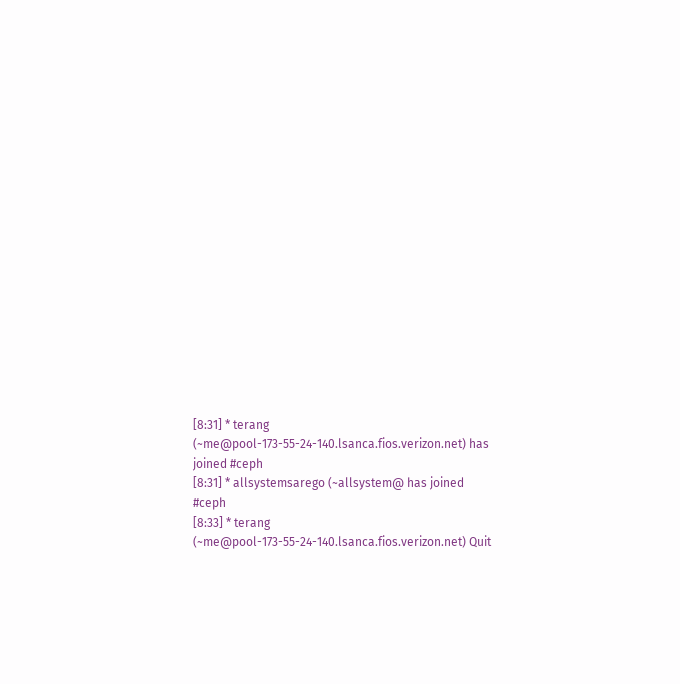[8:31] * terang (~me@pool-173-55-24-140.lsanca.fios.verizon.net) has joined #ceph
[8:31] * allsystemsarego (~allsystem@ has joined #ceph
[8:33] * terang (~me@pool-173-55-24-140.lsanca.fios.verizon.net) Quit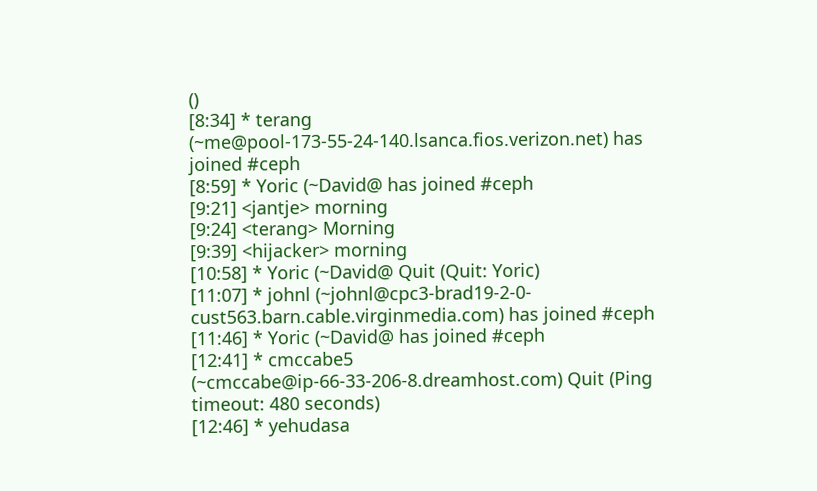()
[8:34] * terang (~me@pool-173-55-24-140.lsanca.fios.verizon.net) has joined #ceph
[8:59] * Yoric (~David@ has joined #ceph
[9:21] <jantje> morning
[9:24] <terang> Morning
[9:39] <hijacker> morning
[10:58] * Yoric (~David@ Quit (Quit: Yoric)
[11:07] * johnl (~johnl@cpc3-brad19-2-0-cust563.barn.cable.virginmedia.com) has joined #ceph
[11:46] * Yoric (~David@ has joined #ceph
[12:41] * cmccabe5 (~cmccabe@ip-66-33-206-8.dreamhost.com) Quit (Ping timeout: 480 seconds)
[12:46] * yehudasa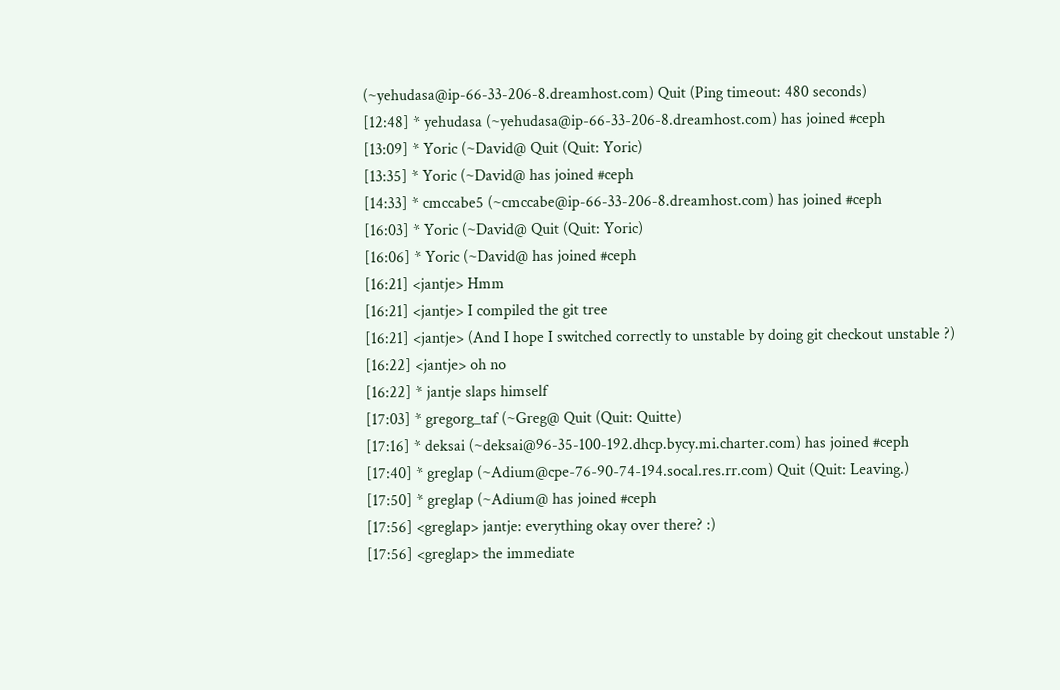(~yehudasa@ip-66-33-206-8.dreamhost.com) Quit (Ping timeout: 480 seconds)
[12:48] * yehudasa (~yehudasa@ip-66-33-206-8.dreamhost.com) has joined #ceph
[13:09] * Yoric (~David@ Quit (Quit: Yoric)
[13:35] * Yoric (~David@ has joined #ceph
[14:33] * cmccabe5 (~cmccabe@ip-66-33-206-8.dreamhost.com) has joined #ceph
[16:03] * Yoric (~David@ Quit (Quit: Yoric)
[16:06] * Yoric (~David@ has joined #ceph
[16:21] <jantje> Hmm
[16:21] <jantje> I compiled the git tree
[16:21] <jantje> (And I hope I switched correctly to unstable by doing git checkout unstable ?)
[16:22] <jantje> oh no
[16:22] * jantje slaps himself
[17:03] * gregorg_taf (~Greg@ Quit (Quit: Quitte)
[17:16] * deksai (~deksai@96-35-100-192.dhcp.bycy.mi.charter.com) has joined #ceph
[17:40] * greglap (~Adium@cpe-76-90-74-194.socal.res.rr.com) Quit (Quit: Leaving.)
[17:50] * greglap (~Adium@ has joined #ceph
[17:56] <greglap> jantje: everything okay over there? :)
[17:56] <greglap> the immediate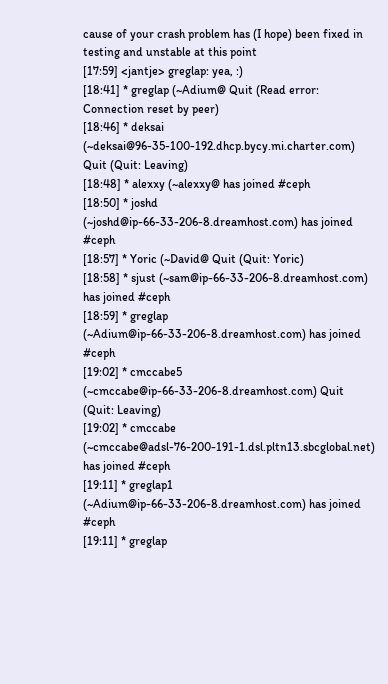cause of your crash problem has (I hope) been fixed in testing and unstable at this point
[17:59] <jantje> greglap: yea, :)
[18:41] * greglap (~Adium@ Quit (Read error: Connection reset by peer)
[18:46] * deksai (~deksai@96-35-100-192.dhcp.bycy.mi.charter.com) Quit (Quit: Leaving)
[18:48] * alexxy (~alexxy@ has joined #ceph
[18:50] * joshd (~joshd@ip-66-33-206-8.dreamhost.com) has joined #ceph
[18:57] * Yoric (~David@ Quit (Quit: Yoric)
[18:58] * sjust (~sam@ip-66-33-206-8.dreamhost.com) has joined #ceph
[18:59] * greglap (~Adium@ip-66-33-206-8.dreamhost.com) has joined #ceph
[19:02] * cmccabe5 (~cmccabe@ip-66-33-206-8.dreamhost.com) Quit (Quit: Leaving)
[19:02] * cmccabe (~cmccabe@adsl-76-200-191-1.dsl.pltn13.sbcglobal.net) has joined #ceph
[19:11] * greglap1 (~Adium@ip-66-33-206-8.dreamhost.com) has joined #ceph
[19:11] * greglap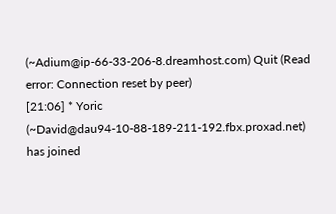(~Adium@ip-66-33-206-8.dreamhost.com) Quit (Read error: Connection reset by peer)
[21:06] * Yoric (~David@dau94-10-88-189-211-192.fbx.proxad.net) has joined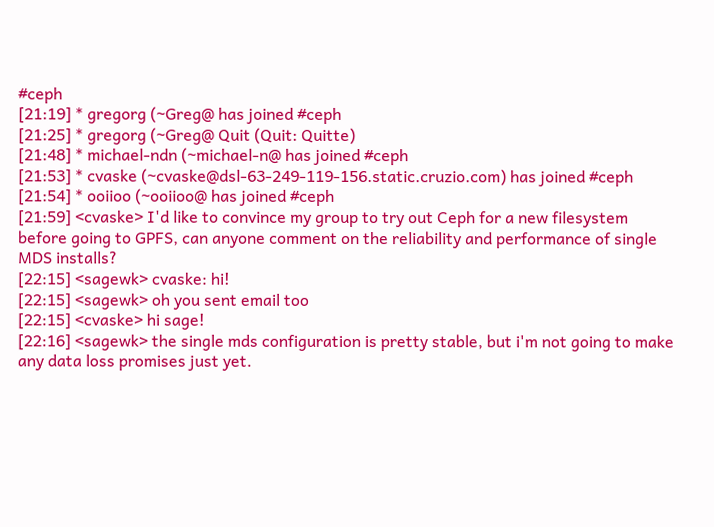#ceph
[21:19] * gregorg (~Greg@ has joined #ceph
[21:25] * gregorg (~Greg@ Quit (Quit: Quitte)
[21:48] * michael-ndn (~michael-n@ has joined #ceph
[21:53] * cvaske (~cvaske@dsl-63-249-119-156.static.cruzio.com) has joined #ceph
[21:54] * ooiioo (~ooiioo@ has joined #ceph
[21:59] <cvaske> I'd like to convince my group to try out Ceph for a new filesystem before going to GPFS, can anyone comment on the reliability and performance of single MDS installs?
[22:15] <sagewk> cvaske: hi!
[22:15] <sagewk> oh you sent email too
[22:15] <cvaske> hi sage!
[22:16] <sagewk> the single mds configuration is pretty stable, but i'm not going to make any data loss promises just yet.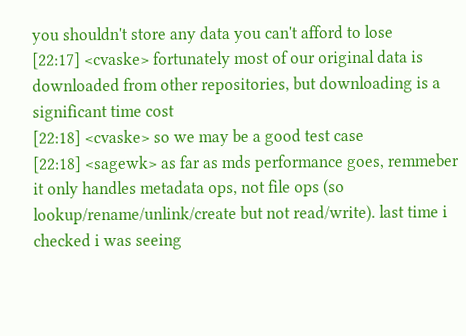you shouldn't store any data you can't afford to lose
[22:17] <cvaske> fortunately most of our original data is downloaded from other repositories, but downloading is a significant time cost
[22:18] <cvaske> so we may be a good test case
[22:18] <sagewk> as far as mds performance goes, remmeber it only handles metadata ops, not file ops (so lookup/rename/unlink/create but not read/write). last time i checked i was seeing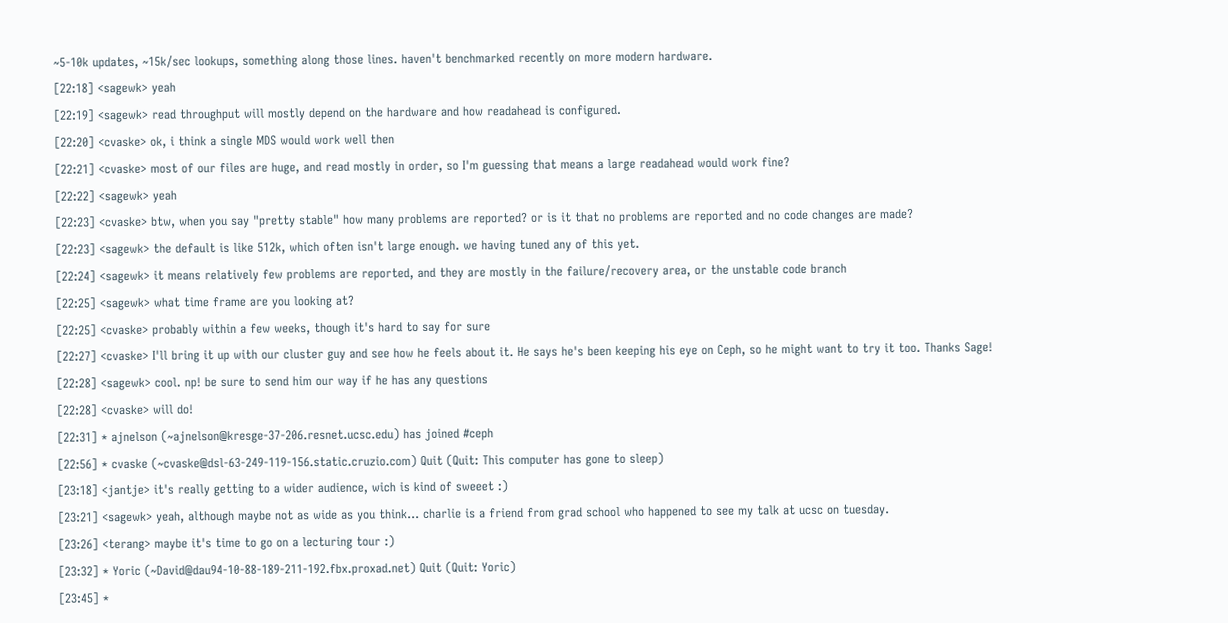~5-10k updates, ~15k/sec lookups, something along those lines. haven't benchmarked recently on more modern hardware.
[22:18] <sagewk> yeah
[22:19] <sagewk> read throughput will mostly depend on the hardware and how readahead is configured.
[22:20] <cvaske> ok, i think a single MDS would work well then
[22:21] <cvaske> most of our files are huge, and read mostly in order, so I'm guessing that means a large readahead would work fine?
[22:22] <sagewk> yeah
[22:23] <cvaske> btw, when you say "pretty stable" how many problems are reported? or is it that no problems are reported and no code changes are made?
[22:23] <sagewk> the default is like 512k, which often isn't large enough. we having tuned any of this yet.
[22:24] <sagewk> it means relatively few problems are reported, and they are mostly in the failure/recovery area, or the unstable code branch
[22:25] <sagewk> what time frame are you looking at?
[22:25] <cvaske> probably within a few weeks, though it's hard to say for sure
[22:27] <cvaske> I'll bring it up with our cluster guy and see how he feels about it. He says he's been keeping his eye on Ceph, so he might want to try it too. Thanks Sage!
[22:28] <sagewk> cool. np! be sure to send him our way if he has any questions
[22:28] <cvaske> will do!
[22:31] * ajnelson (~ajnelson@kresge-37-206.resnet.ucsc.edu) has joined #ceph
[22:56] * cvaske (~cvaske@dsl-63-249-119-156.static.cruzio.com) Quit (Quit: This computer has gone to sleep)
[23:18] <jantje> it's really getting to a wider audience, wich is kind of sweeet :)
[23:21] <sagewk> yeah, although maybe not as wide as you think... charlie is a friend from grad school who happened to see my talk at ucsc on tuesday.
[23:26] <terang> maybe it's time to go on a lecturing tour :)
[23:32] * Yoric (~David@dau94-10-88-189-211-192.fbx.proxad.net) Quit (Quit: Yoric)
[23:45] *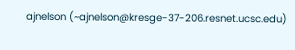ajnelson (~ajnelson@kresge-37-206.resnet.ucsc.edu)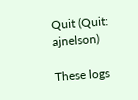Quit (Quit: ajnelson)

These logs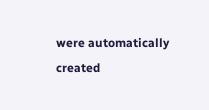were automatically created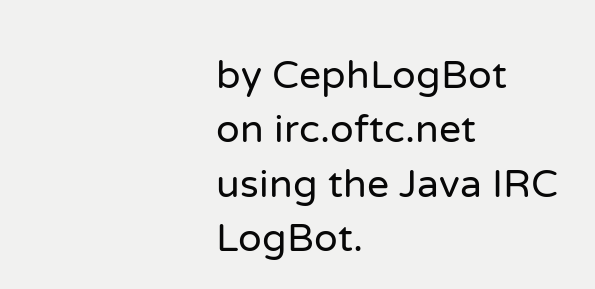by CephLogBot on irc.oftc.net using the Java IRC LogBot.